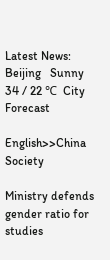Latest News:
Beijing   Sunny    34 / 22 ℃  City Forecast

English>>China Society

Ministry defends gender ratio for studies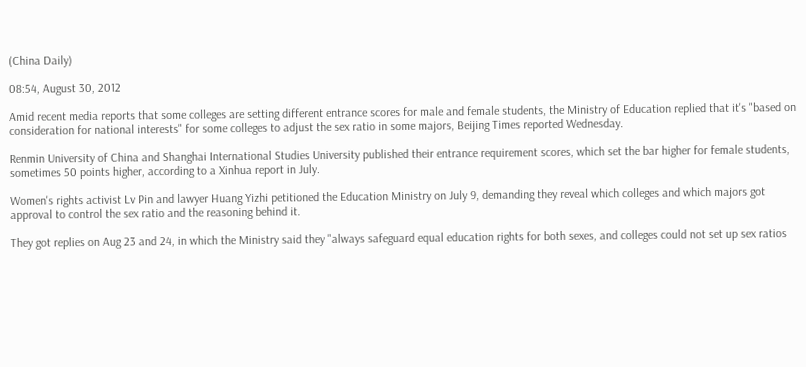(China Daily)

08:54, August 30, 2012

Amid recent media reports that some colleges are setting different entrance scores for male and female students, the Ministry of Education replied that it's "based on consideration for national interests" for some colleges to adjust the sex ratio in some majors, Beijing Times reported Wednesday.

Renmin University of China and Shanghai International Studies University published their entrance requirement scores, which set the bar higher for female students, sometimes 50 points higher, according to a Xinhua report in July.

Women's rights activist Lv Pin and lawyer Huang Yizhi petitioned the Education Ministry on July 9, demanding they reveal which colleges and which majors got approval to control the sex ratio and the reasoning behind it.

They got replies on Aug 23 and 24, in which the Ministry said they "always safeguard equal education rights for both sexes, and colleges could not set up sex ratios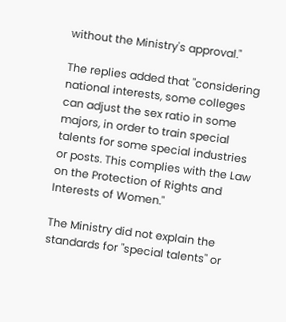without the Ministry's approval."

The replies added that "considering national interests, some colleges can adjust the sex ratio in some majors, in order to train special talents for some special industries or posts. This complies with the Law on the Protection of Rights and Interests of Women."

The Ministry did not explain the standards for "special talents" or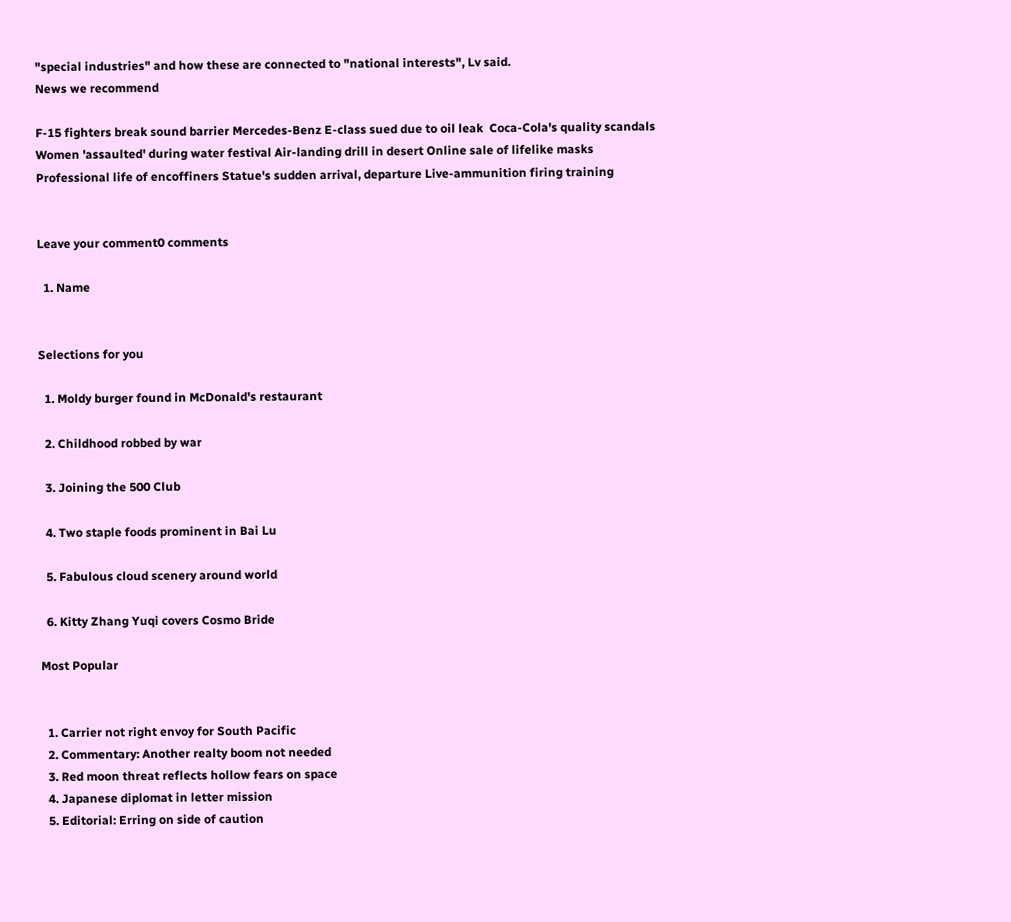"special industries" and how these are connected to "national interests", Lv said.
News we recommend

F-15 fighters break sound barrier Mercedes-Benz E-class sued due to oil leak  Coca-Cola's quality scandals
Women 'assaulted' during water festival Air-landing drill in desert Online sale of lifelike masks
Professional life of encoffiners Statue's sudden arrival, departure Live-ammunition firing training


Leave your comment0 comments

  1. Name


Selections for you

  1. Moldy burger found in McDonald's restaurant

  2. Childhood robbed by war

  3. Joining the 500 Club

  4. Two staple foods prominent in Bai Lu

  5. Fabulous cloud scenery around world

  6. Kitty Zhang Yuqi covers Cosmo Bride

Most Popular


  1. Carrier not right envoy for South Pacific
  2. Commentary: Another realty boom not needed
  3. Red moon threat reflects hollow fears on space
  4. Japanese diplomat in letter mission
  5. Editorial: Erring on side of caution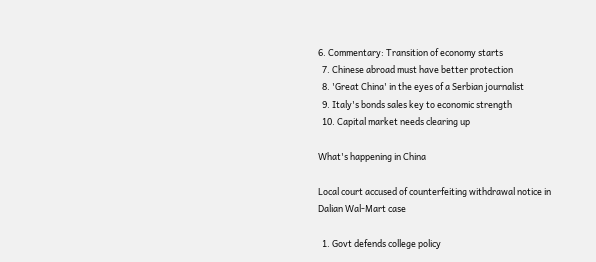6. Commentary: Transition of economy starts
  7. Chinese abroad must have better protection
  8. 'Great China' in the eyes of a Serbian journalist
  9. Italy's bonds sales key to economic strength
  10. Capital market needs clearing up

What's happening in China

Local court accused of counterfeiting withdrawal notice in Dalian Wal-Mart case

  1. Govt defends college policy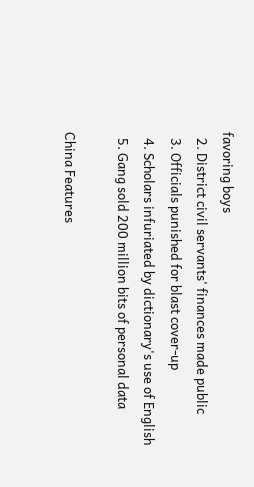favoring boys
  2. District civil servants' finances made public
  3. Officials punished for blast cover-up
  4. Scholars infuriated by dictionary's use of English
  5. Gang sold 200 million bits of personal data

China Features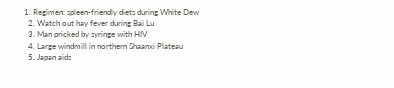1. Regimen: spleen-friendly diets during White Dew
  2. Watch out hay fever during Bai Lu
  3. Man pricked by syringe with HIV
  4. Large windmill in northern Shaanxi Plateau
  5. Japan aids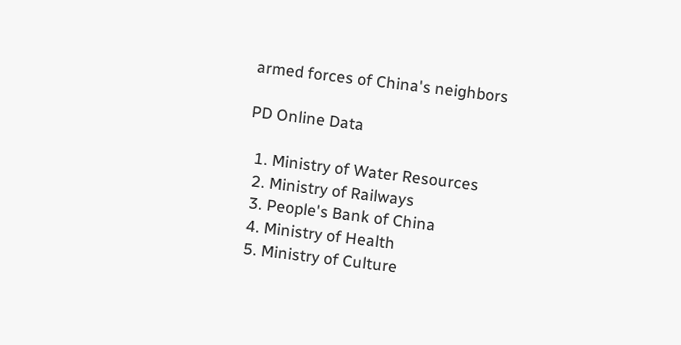armed forces of China's neighbors

PD Online Data

  1. Ministry of Water Resources
  2. Ministry of Railways
  3. People's Bank of China
  4. Ministry of Health
  5. Ministry of Culture